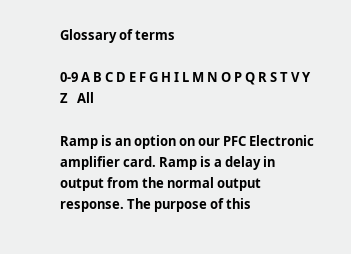Glossary of terms

0-9 A B C D E F G H I L M N O P Q R S T V Y Z   All

Ramp is an option on our PFC Electronic amplifier card. Ramp is a delay in output from the normal output response. The purpose of this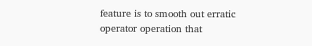feature is to smooth out erratic operator operation that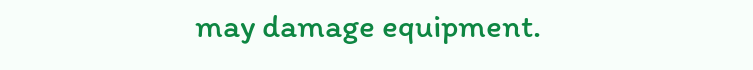may damage equipment.